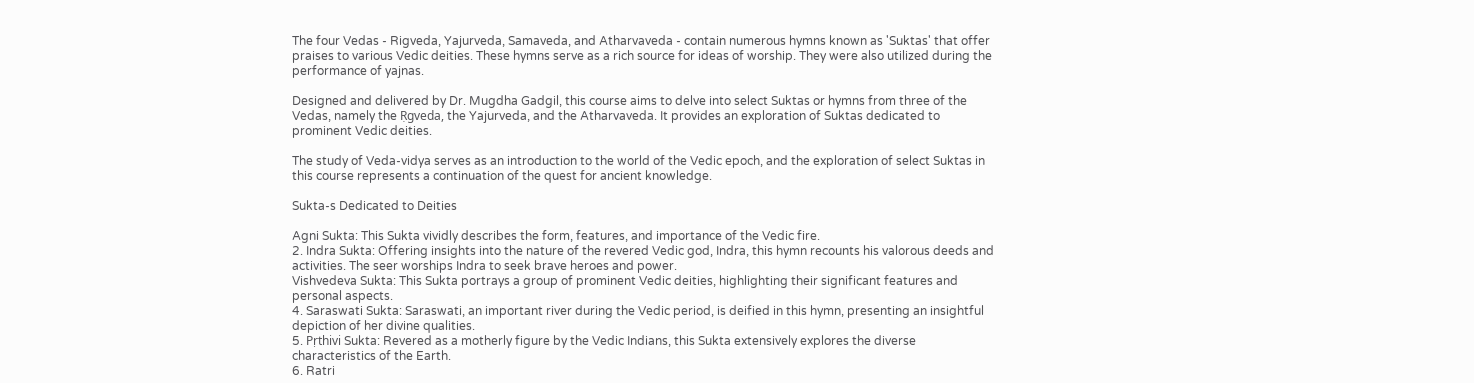The four Vedas - Rigveda, Yajurveda, Samaveda, and Atharvaveda - contain numerous hymns known as 'Suktas' that offer praises to various Vedic deities. These hymns serve as a rich source for ideas of worship. They were also utilized during the performance of yajnas.

Designed and delivered by Dr. Mugdha Gadgil, this course aims to delve into select Suktas or hymns from three of the Vedas, namely the Ṛgveda, the Yajurveda, and the Atharvaveda. It provides an exploration of Suktas dedicated to prominent Vedic deities.

The study of Veda-vidya serves as an introduction to the world of the Vedic epoch, and the exploration of select Suktas in this course represents a continuation of the quest for ancient knowledge.

Sukta-s Dedicated to Deities

Agni Sukta: This Sukta vividly describes the form, features, and importance of the Vedic fire.
2. Indra Sukta: Offering insights into the nature of the revered Vedic god, Indra, this hymn recounts his valorous deeds and activities. The seer worships Indra to seek brave heroes and power.
Vishvedeva Sukta: This Sukta portrays a group of prominent Vedic deities, highlighting their significant features and personal aspects.
4. Saraswati Sukta: Saraswati, an important river during the Vedic period, is deified in this hymn, presenting an insightful depiction of her divine qualities.
5. Pṛthivi Sukta: Revered as a motherly figure by the Vedic Indians, this Sukta extensively explores the diverse characteristics of the Earth.
6. Ratri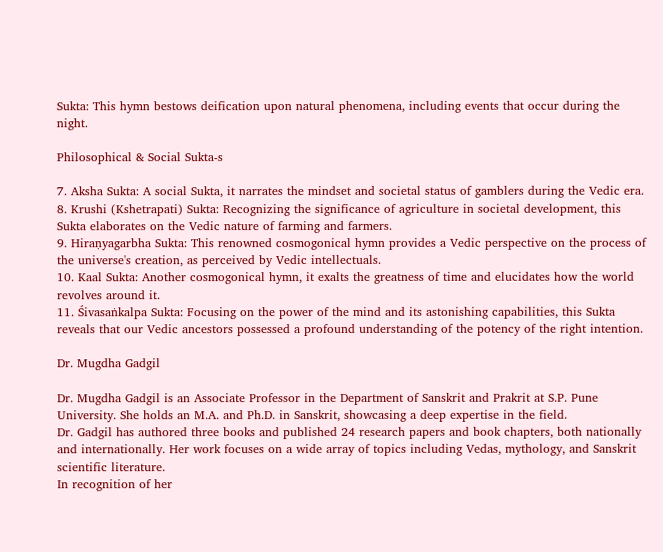Sukta: This hymn bestows deification upon natural phenomena, including events that occur during the night.

Philosophical & Social Sukta-s

7. Aksha Sukta: A social Sukta, it narrates the mindset and societal status of gamblers during the Vedic era.
8. Krushi (Kshetrapati) Sukta: Recognizing the significance of agriculture in societal development, this Sukta elaborates on the Vedic nature of farming and farmers.
9. Hiraṇyagarbha Sukta: This renowned cosmogonical hymn provides a Vedic perspective on the process of the universe's creation, as perceived by Vedic intellectuals.
10. Kaal Sukta: Another cosmogonical hymn, it exalts the greatness of time and elucidates how the world revolves around it.
11. Śivasaṅkalpa Sukta: Focusing on the power of the mind and its astonishing capabilities, this Sukta reveals that our Vedic ancestors possessed a profound understanding of the potency of the right intention.

Dr. Mugdha Gadgil

Dr. Mugdha Gadgil is an Associate Professor in the Department of Sanskrit and Prakrit at S.P. Pune University. She holds an M.A. and Ph.D. in Sanskrit, showcasing a deep expertise in the field.
Dr. Gadgil has authored three books and published 24 research papers and book chapters, both nationally and internationally. Her work focuses on a wide array of topics including Vedas, mythology, and Sanskrit scientific literature.
In recognition of her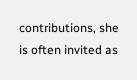contributions, she is often invited as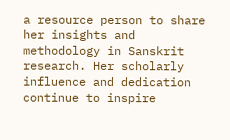a resource person to share her insights and methodology in Sanskrit research. Her scholarly influence and dedication continue to inspire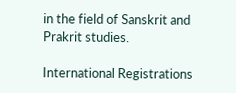in the field of Sanskrit and Prakrit studies.

International Registrations